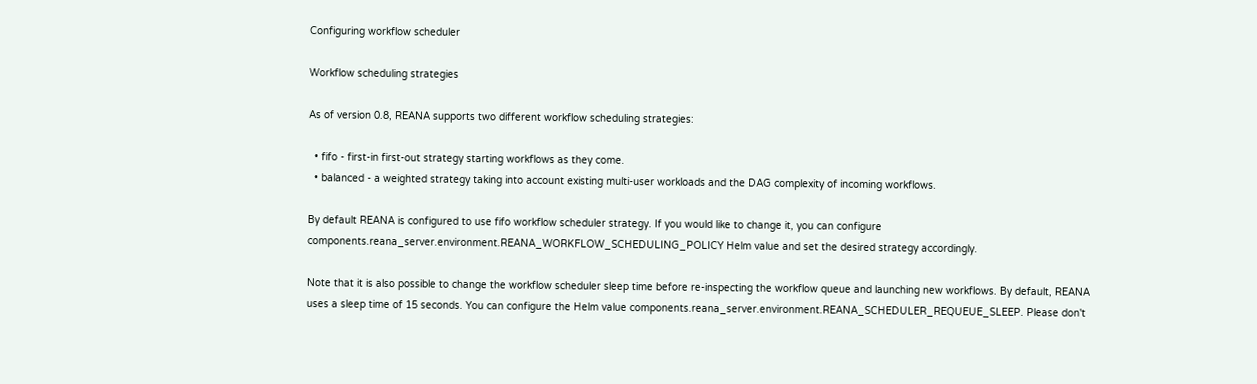Configuring workflow scheduler

Workflow scheduling strategies

As of version 0.8, REANA supports two different workflow scheduling strategies:

  • fifo - first-in first-out strategy starting workflows as they come.
  • balanced - a weighted strategy taking into account existing multi-user workloads and the DAG complexity of incoming workflows.

By default REANA is configured to use fifo workflow scheduler strategy. If you would like to change it, you can configure components.reana_server.environment.REANA_WORKFLOW_SCHEDULING_POLICY Helm value and set the desired strategy accordingly.

Note that it is also possible to change the workflow scheduler sleep time before re-inspecting the workflow queue and launching new workflows. By default, REANA uses a sleep time of 15 seconds. You can configure the Helm value components.reana_server.environment.REANA_SCHEDULER_REQUEUE_SLEEP. Please don't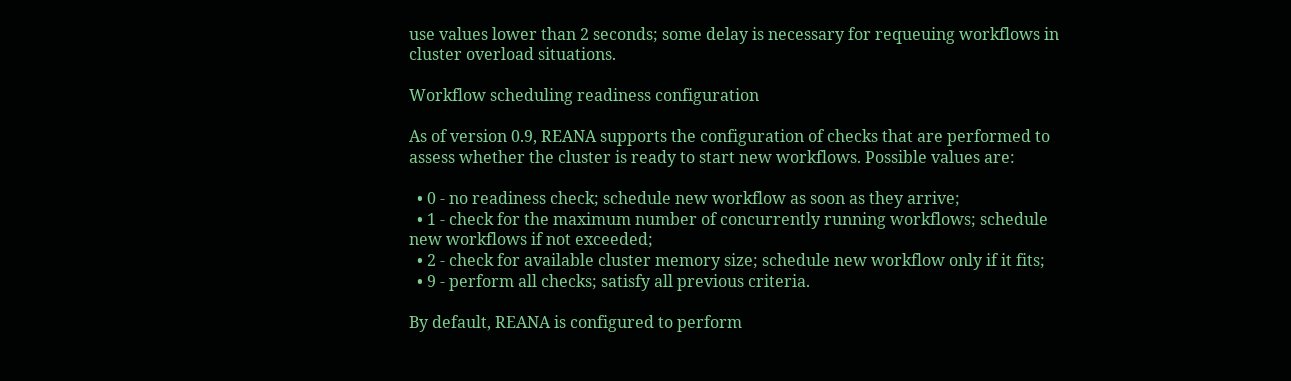use values lower than 2 seconds; some delay is necessary for requeuing workflows in cluster overload situations.

Workflow scheduling readiness configuration

As of version 0.9, REANA supports the configuration of checks that are performed to assess whether the cluster is ready to start new workflows. Possible values are:

  • 0 - no readiness check; schedule new workflow as soon as they arrive;
  • 1 - check for the maximum number of concurrently running workflows; schedule new workflows if not exceeded;
  • 2 - check for available cluster memory size; schedule new workflow only if it fits;
  • 9 - perform all checks; satisfy all previous criteria.

By default, REANA is configured to perform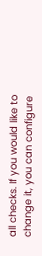all checks. If you would like to change it, you can configure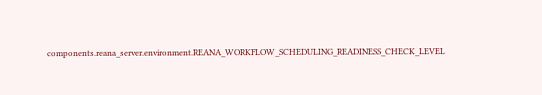components.reana_server.environment.REANA_WORKFLOW_SCHEDULING_READINESS_CHECK_LEVEL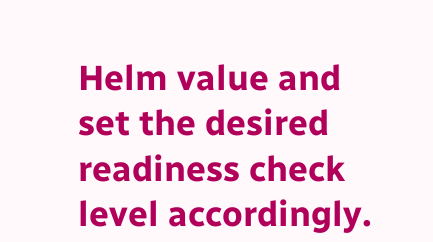Helm value and set the desired readiness check level accordingly.